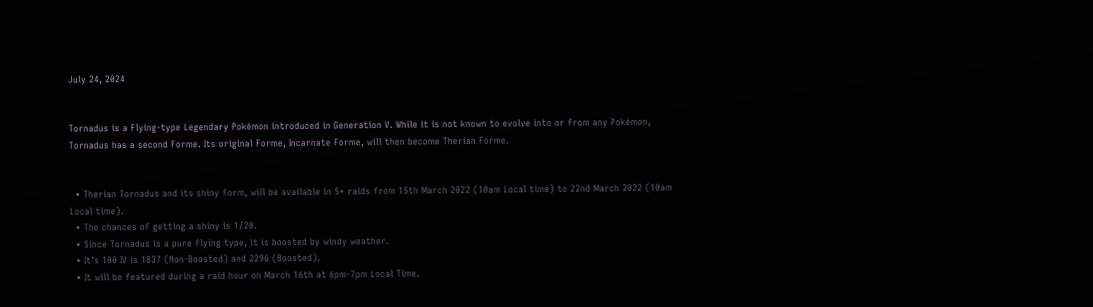July 24, 2024


Tornadus is a Flying-type Legendary Pokémon introduced in Generation V. While it is not known to evolve into or from any Pokémon, Tornadus has a second Forme. Its original Forme, Incarnate Forme, will then become Therian Forme.


  • Therian Tornadus and its shiny form, will be available in 5* raids from 15th March 2022 (10am Local time) to 22nd March 2022 (10am Local time).
  • The chances of getting a shiny is 1/20.
  • Since Tornadus is a pure flying type, it is boosted by windy weather.
  • It’s 100 IV is 1837 (Non-Boosted) and 2296 (Boosted).
  • It will be featured during a raid hour on March 16th at 6pm-7pm Local Time.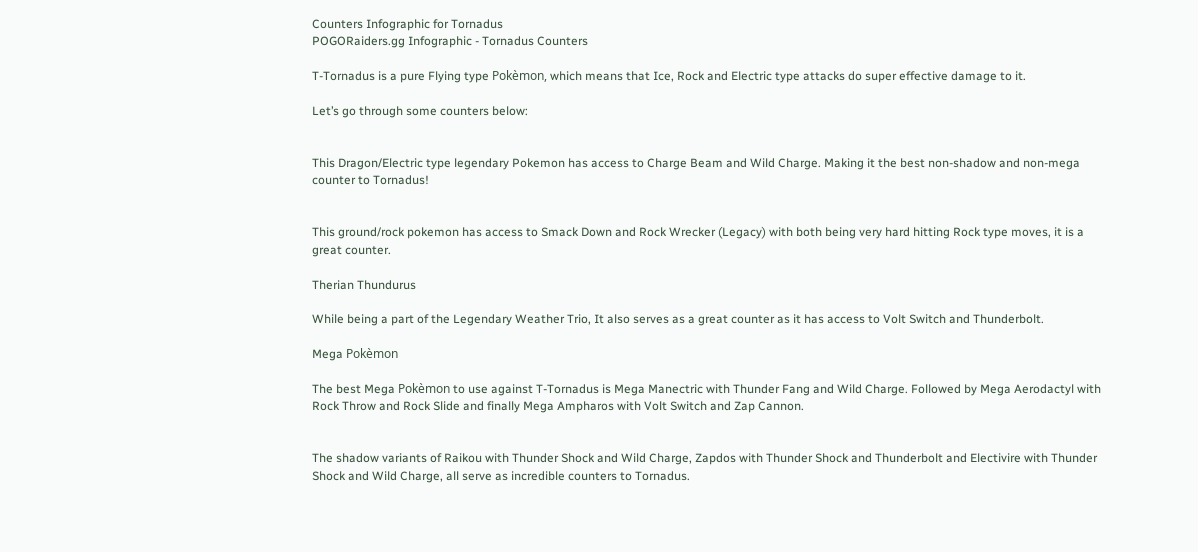Counters Infographic for Tornadus
POGORaiders.gg Infographic - Tornadus Counters

T-Tornadus is a pure Flying type Pokèmon, which means that Ice, Rock and Electric type attacks do super effective damage to it.

Let’s go through some counters below:


This Dragon/Electric type legendary Pokemon has access to Charge Beam and Wild Charge. Making it the best non-shadow and non-mega counter to Tornadus!


This ground/rock pokemon has access to Smack Down and Rock Wrecker (Legacy) with both being very hard hitting Rock type moves, it is a great counter.

Therian Thundurus

While being a part of the Legendary Weather Trio, It also serves as a great counter as it has access to Volt Switch and Thunderbolt.

Mega Pokèmon

The best Mega Pokèmon to use against T-Tornadus is Mega Manectric with Thunder Fang and Wild Charge. Followed by Mega Aerodactyl with Rock Throw and Rock Slide and finally Mega Ampharos with Volt Switch and Zap Cannon.


The shadow variants of Raikou with Thunder Shock and Wild Charge, Zapdos with Thunder Shock and Thunderbolt and Electivire with Thunder Shock and Wild Charge, all serve as incredible counters to Tornadus.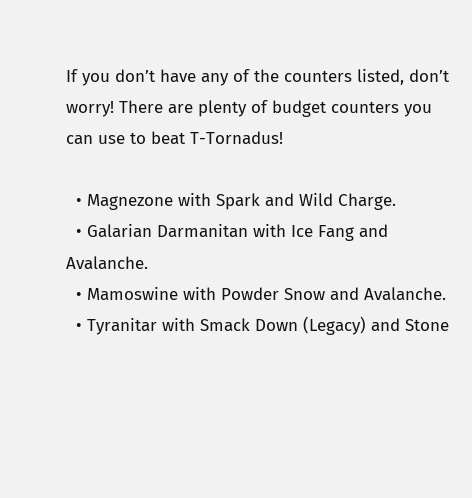If you don’t have any of the counters listed, don’t worry! There are plenty of budget counters you can use to beat T-Tornadus!

  • Magnezone with Spark and Wild Charge.
  • Galarian Darmanitan with Ice Fang and Avalanche.
  • Mamoswine with Powder Snow and Avalanche.
  • Tyranitar with Smack Down (Legacy) and Stone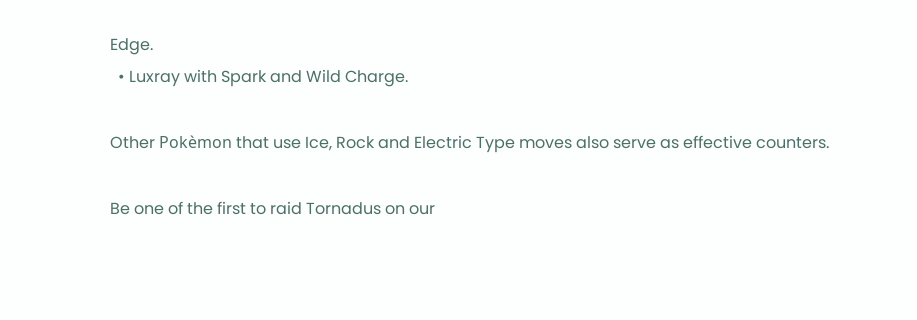Edge.
  • Luxray with Spark and Wild Charge.

Other Pokèmon that use Ice, Rock and Electric Type moves also serve as effective counters.

Be one of the first to raid Tornadus on our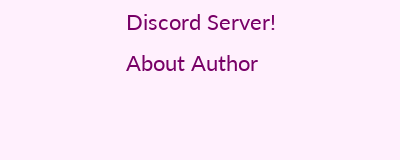Discord Server!
About Author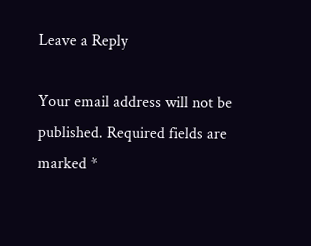Leave a Reply

Your email address will not be published. Required fields are marked *